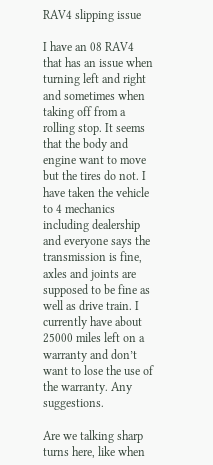RAV4 slipping issue

I have an 08 RAV4 that has an issue when turning left and right and sometimes when taking off from a rolling stop. It seems that the body and engine want to move but the tires do not. I have taken the vehicle to 4 mechanics including dealership and everyone says the transmission is fine, axles and joints are supposed to be fine as well as drive train. I currently have about 25000 miles left on a warranty and don’t want to lose the use of the warranty. Any suggestions.

Are we talking sharp turns here, like when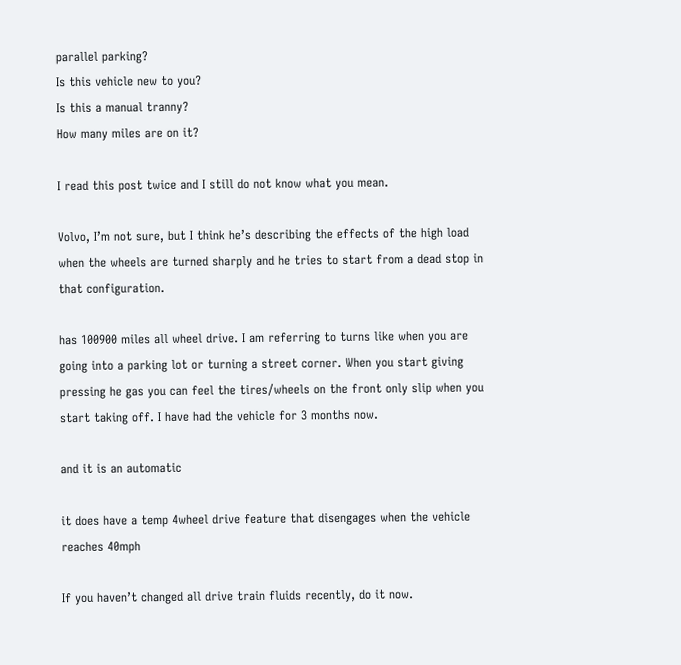parallel parking?
Is this vehicle new to you?
Is this a manual tranny?
How many miles are on it?

I read this post twice and I still do not know what you mean.

Volvo, I’m not sure, but I think he’s describing the effects of the high load when the wheels are turned sharply and he tries to start from a dead stop in that configuration.

has 100900 miles all wheel drive. I am referring to turns like when you are going into a parking lot or turning a street corner. When you start giving pressing he gas you can feel the tires/wheels on the front only slip when you start taking off. I have had the vehicle for 3 months now.

and it is an automatic

it does have a temp 4wheel drive feature that disengages when the vehicle reaches 40mph

If you haven’t changed all drive train fluids recently, do it now.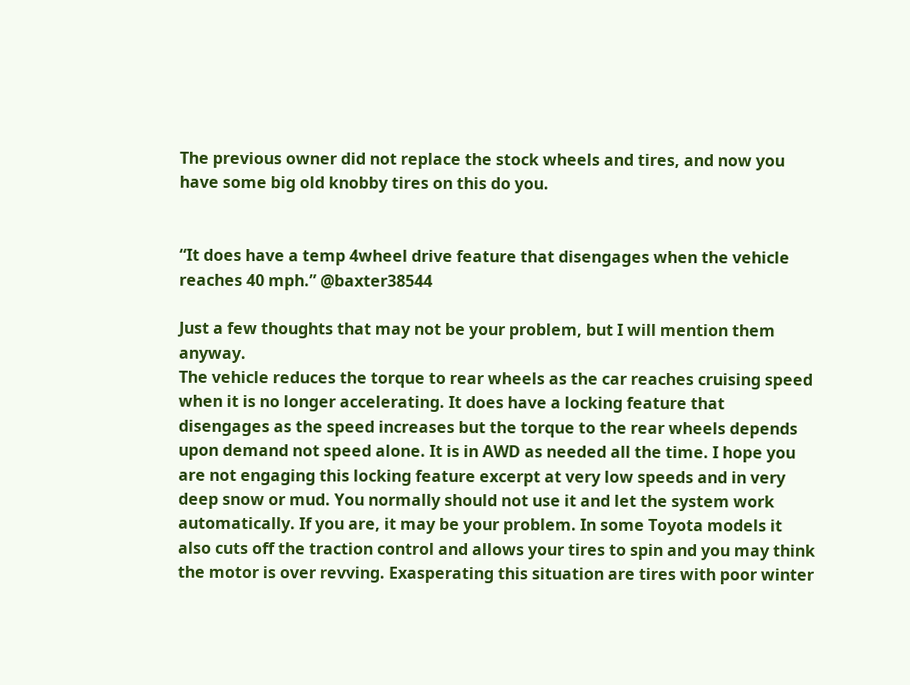The previous owner did not replace the stock wheels and tires, and now you have some big old knobby tires on this do you.


“It does have a temp 4wheel drive feature that disengages when the vehicle reaches 40 mph.” @baxter38544

Just a few thoughts that may not be your problem, but I will mention them anyway.
The vehicle reduces the torque to rear wheels as the car reaches cruising speed when it is no longer accelerating. It does have a locking feature that disengages as the speed increases but the torque to the rear wheels depends upon demand not speed alone. It is in AWD as needed all the time. I hope you are not engaging this locking feature excerpt at very low speeds and in very deep snow or mud. You normally should not use it and let the system work automatically. If you are, it may be your problem. In some Toyota models it also cuts off the traction control and allows your tires to spin and you may think the motor is over revving. Exasperating this situation are tires with poor winter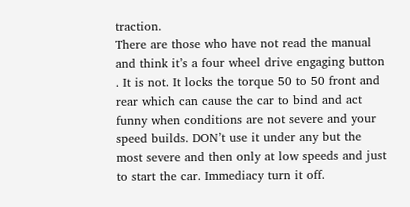traction.
There are those who have not read the manual and think it’s a four wheel drive engaging button . It is not. It locks the torque 50 to 50 front and rear which can cause the car to bind and act funny when conditions are not severe and your speed builds. DON’t use it under any but the most severe and then only at low speeds and just to start the car. Immediacy turn it off.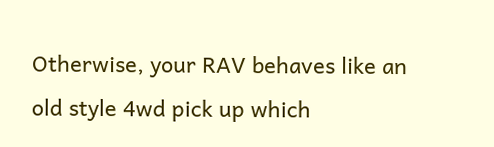Otherwise, your RAV behaves like an old style 4wd pick up which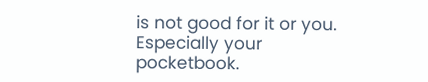is not good for it or you. Especially your pocketbook.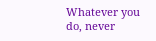Whatever you do, never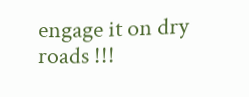engage it on dry roads !!!